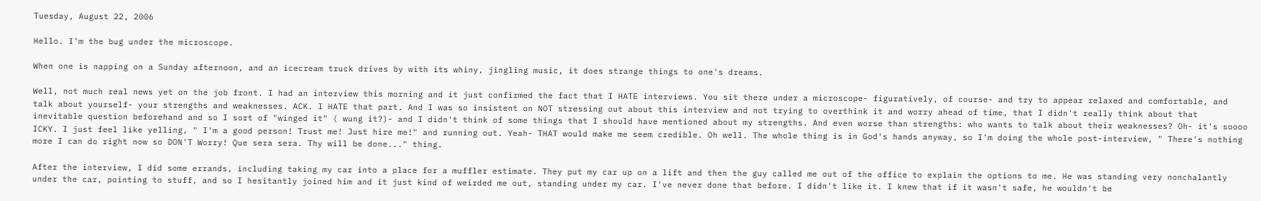Tuesday, August 22, 2006

Hello. I'm the bug under the microscope.

When one is napping on a Sunday afternoon, and an icecream truck drives by with its whiny, jingling music, it does strange things to one's dreams.

Well, not much real news yet on the job front. I had an interview this morning and it just confirmed the fact that I HATE interviews. You sit there under a microscope- figuratively, of course- and try to appear relaxed and comfortable, and talk about yourself- your strengths and weaknesses. ACK. I HATE that part. And I was so insistent on NOT stressing out about this interview and not trying to overthink it and worry ahead of time, that I didn't really think about that inevitable question beforehand and so I sort of "winged it" ( wung it?)- and I didn't think of some things that I should have mentioned about my strengths. And even worse than strengths: who wants to talk about their weaknesses? Oh- it's soooo ICKY. I just feel like yelling, " I'm a good person! Trust me! Just hire me!" and running out. Yeah- THAT would make me seem credible. Oh well. The whole thing is in God's hands anyway, so I'm doing the whole post-interview, " There's nothing more I can do right now so DON'T Worry! Que sera sera. Thy will be done..." thing.

After the interview, I did some errands, including taking my car into a place for a muffler estimate. They put my car up on a lift and then the guy called me out of the office to explain the options to me. He was standing very nonchalantly under the car, pointing to stuff, and so I hesitantly joined him and it just kind of weirded me out, standing under my car. I've never done that before. I didn't like it. I knew that if it wasn't safe, he wouldn't be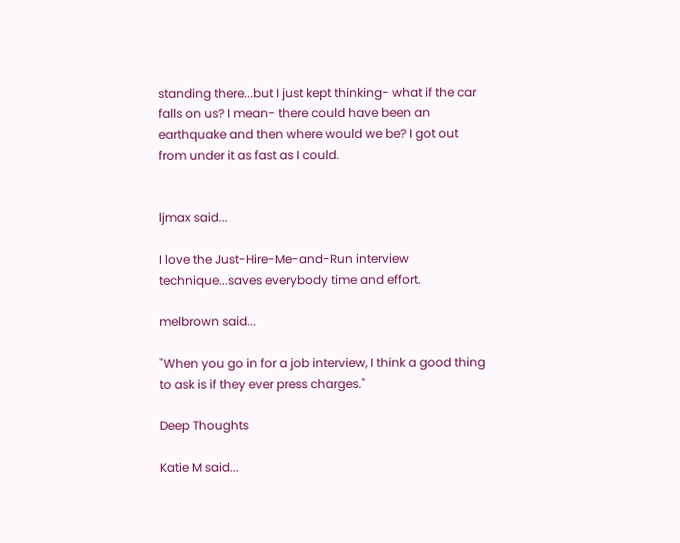standing there...but I just kept thinking- what if the car falls on us? I mean- there could have been an earthquake and then where would we be? I got out from under it as fast as I could.


ljmax said...

I love the Just-Hire-Me-and-Run interview technique...saves everybody time and effort.

melbrown said...

"When you go in for a job interview, I think a good thing to ask is if they ever press charges."

Deep Thoughts

Katie M said...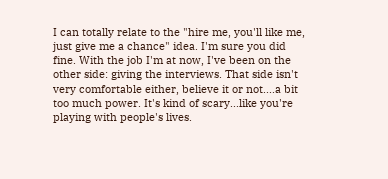I can totally relate to the "hire me, you'll like me, just give me a chance" idea. I'm sure you did fine. With the job I'm at now, I've been on the other side: giving the interviews. That side isn't very comfortable either, believe it or not....a bit too much power. It's kind of scary...like you're playing with people's lives.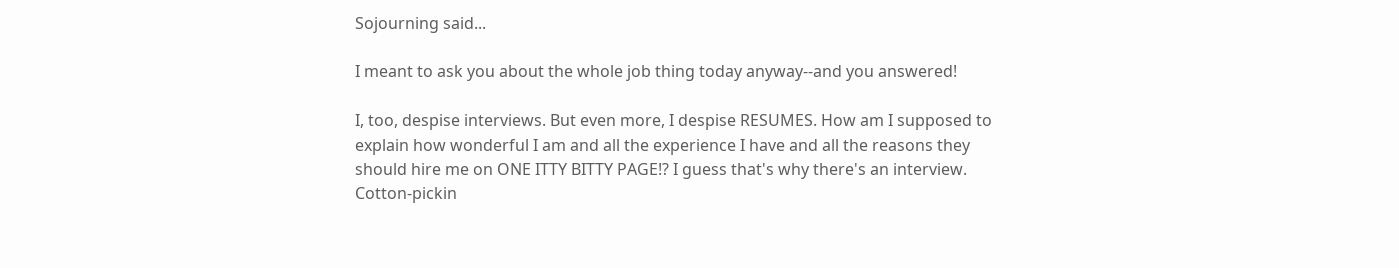Sojourning said...

I meant to ask you about the whole job thing today anyway--and you answered!

I, too, despise interviews. But even more, I despise RESUMES. How am I supposed to explain how wonderful I am and all the experience I have and all the reasons they should hire me on ONE ITTY BITTY PAGE!? I guess that's why there's an interview. Cotton-pickin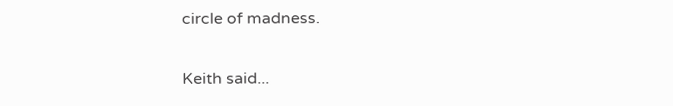circle of madness.

Keith said...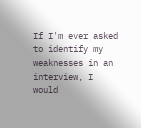If I'm ever asked to identify my weaknesses in an interview, I would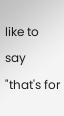like to say "that's for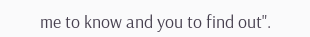me to know and you to find out".